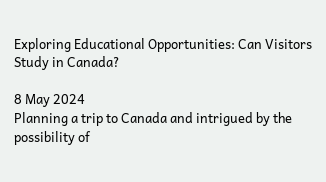Exploring Educational Opportunities: Can Visitors Study in Canada?

8 May 2024
Planning a trip to Canada and intrigued by the possibility of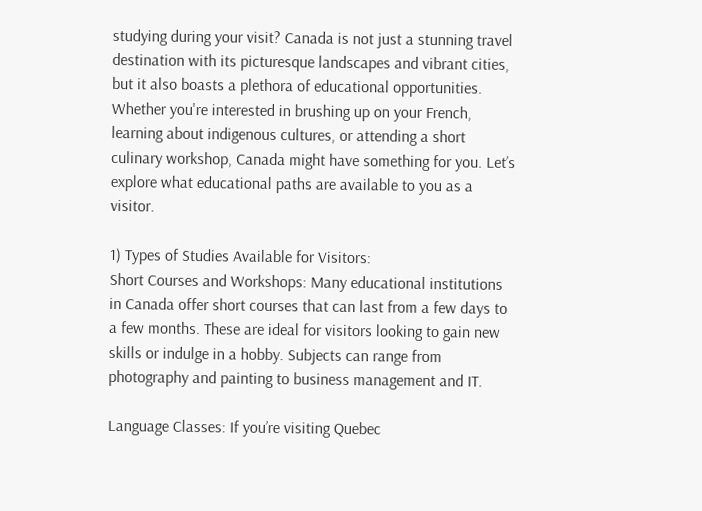studying during your visit? Canada is not just a stunning travel destination with its picturesque landscapes and vibrant cities, but it also boasts a plethora of educational opportunities. Whether you're interested in brushing up on your French, learning about indigenous cultures, or attending a short culinary workshop, Canada might have something for you. Let’s explore what educational paths are available to you as a visitor.

1) Types of Studies Available for Visitors:
Short Courses and Workshops: Many educational institutions in Canada offer short courses that can last from a few days to a few months. These are ideal for visitors looking to gain new skills or indulge in a hobby. Subjects can range from photography and painting to business management and IT.

Language Classes: If you’re visiting Quebec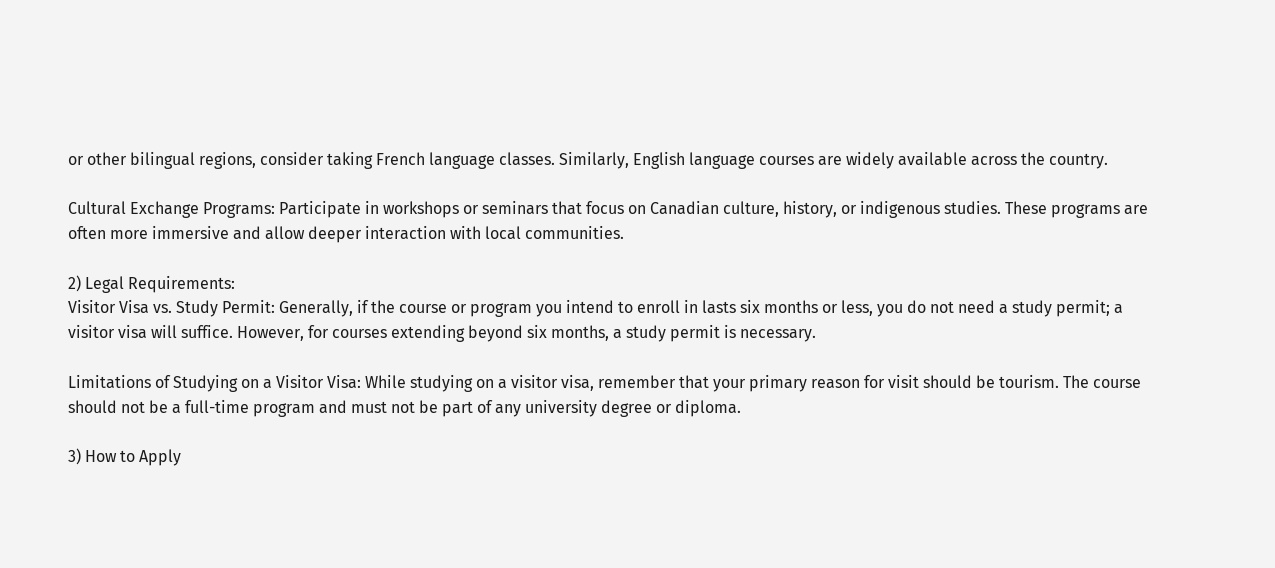or other bilingual regions, consider taking French language classes. Similarly, English language courses are widely available across the country.

Cultural Exchange Programs: Participate in workshops or seminars that focus on Canadian culture, history, or indigenous studies. These programs are often more immersive and allow deeper interaction with local communities.

2) Legal Requirements:
Visitor Visa vs. Study Permit: Generally, if the course or program you intend to enroll in lasts six months or less, you do not need a study permit; a visitor visa will suffice. However, for courses extending beyond six months, a study permit is necessary.

Limitations of Studying on a Visitor Visa: While studying on a visitor visa, remember that your primary reason for visit should be tourism. The course should not be a full-time program and must not be part of any university degree or diploma.

3) How to Apply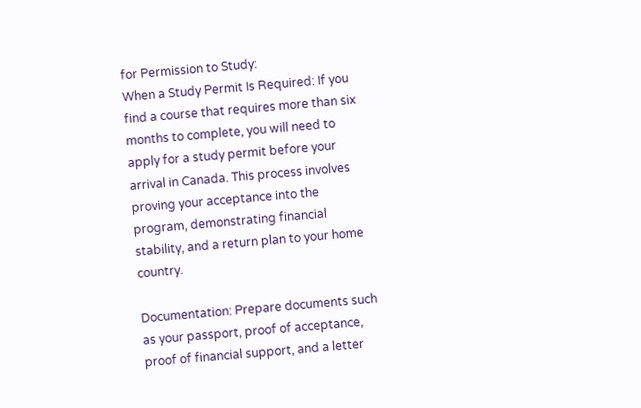for Permission to Study:
When a Study Permit Is Required: If you find a course that requires more than six months to complete, you will need to apply for a study permit before your arrival in Canada. This process involves proving your acceptance into the program, demonstrating financial stability, and a return plan to your home country.

Documentation: Prepare documents such as your passport, proof of acceptance, proof of financial support, and a letter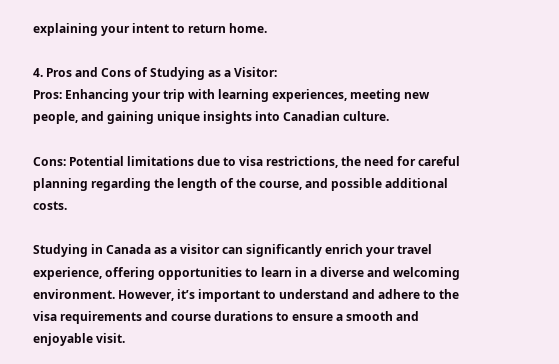explaining your intent to return home.

4. Pros and Cons of Studying as a Visitor:
Pros: Enhancing your trip with learning experiences, meeting new people, and gaining unique insights into Canadian culture.

Cons: Potential limitations due to visa restrictions, the need for careful planning regarding the length of the course, and possible additional costs.

Studying in Canada as a visitor can significantly enrich your travel experience, offering opportunities to learn in a diverse and welcoming environment. However, it’s important to understand and adhere to the visa requirements and course durations to ensure a smooth and enjoyable visit.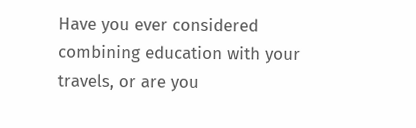Have you ever considered combining education with your travels, or are you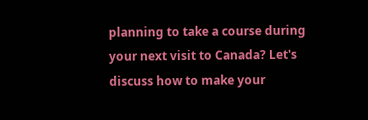planning to take a course during your next visit to Canada? Let's discuss how to make your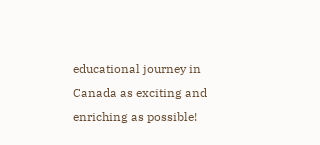educational journey in Canada as exciting and enriching as possible!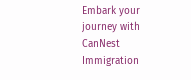Embark your journey with CanNest Immigration